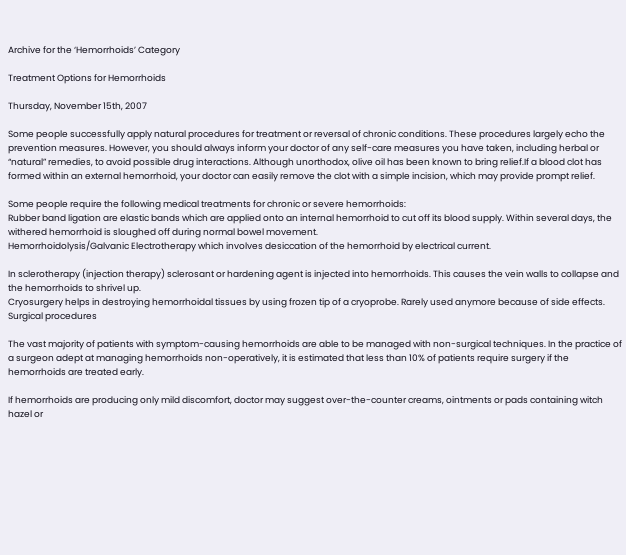Archive for the ‘Hemorrhoids’ Category

Treatment Options for Hemorrhoids

Thursday, November 15th, 2007

Some people successfully apply natural procedures for treatment or reversal of chronic conditions. These procedures largely echo the prevention measures. However, you should always inform your doctor of any self-care measures you have taken, including herbal or “natural” remedies, to avoid possible drug interactions. Although unorthodox, olive oil has been known to bring relief.If a blood clot has formed within an external hemorrhoid, your doctor can easily remove the clot with a simple incision, which may provide prompt relief.

Some people require the following medical treatments for chronic or severe hemorrhoids:
Rubber band ligation are elastic bands which are applied onto an internal hemorrhoid to cut off its blood supply. Within several days, the withered hemorrhoid is sloughed off during normal bowel movement.
Hemorrhoidolysis/Galvanic Electrotherapy which involves desiccation of the hemorrhoid by electrical current.

In sclerotherapy (injection therapy) sclerosant or hardening agent is injected into hemorrhoids. This causes the vein walls to collapse and the hemorrhoids to shrivel up.
Cryosurgery helps in destroying hemorrhoidal tissues by using frozen tip of a cryoprobe. Rarely used anymore because of side effects.
Surgical procedures

The vast majority of patients with symptom-causing hemorrhoids are able to be managed with non-surgical techniques. In the practice of a surgeon adept at managing hemorrhoids non-operatively, it is estimated that less than 10% of patients require surgery if the hemorrhoids are treated early.

If hemorrhoids are producing only mild discomfort, doctor may suggest over-the-counter creams, ointments or pads containing witch hazel or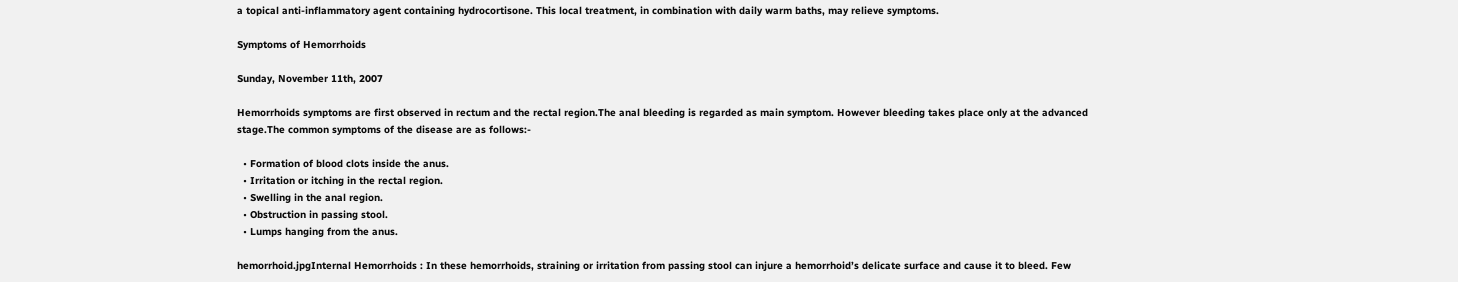a topical anti-inflammatory agent containing hydrocortisone. This local treatment, in combination with daily warm baths, may relieve symptoms.

Symptoms of Hemorrhoids

Sunday, November 11th, 2007

Hemorrhoids symptoms are first observed in rectum and the rectal region.The anal bleeding is regarded as main symptom. However bleeding takes place only at the advanced stage.The common symptoms of the disease are as follows:-

  • Formation of blood clots inside the anus.
  • Irritation or itching in the rectal region.
  • Swelling in the anal region.
  • Obstruction in passing stool.
  • Lumps hanging from the anus.

hemorrhoid.jpgInternal Hemorrhoids : In these hemorrhoids, straining or irritation from passing stool can injure a hemorrhoid’s delicate surface and cause it to bleed. Few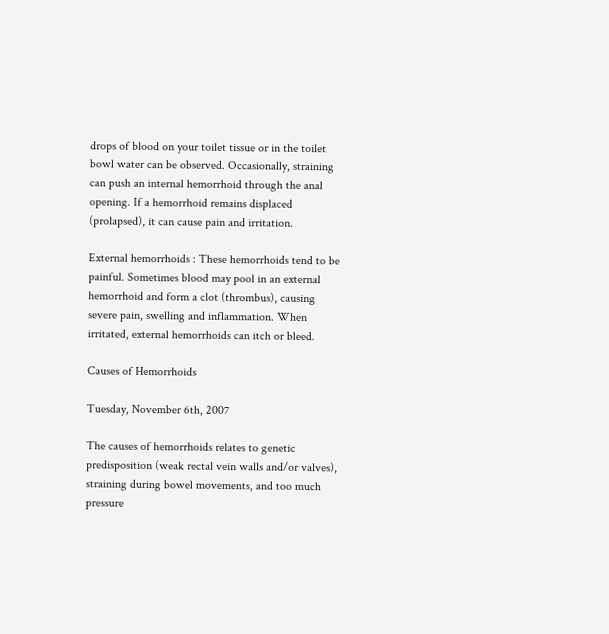drops of blood on your toilet tissue or in the toilet bowl water can be observed. Occasionally, straining can push an internal hemorrhoid through the anal opening. If a hemorrhoid remains displaced (prolapsed), it can cause pain and irritation.

External hemorrhoids : These hemorrhoids tend to be painful. Sometimes blood may pool in an external hemorrhoid and form a clot (thrombus), causing severe pain, swelling and inflammation. When irritated, external hemorrhoids can itch or bleed.

Causes of Hemorrhoids

Tuesday, November 6th, 2007

The causes of hemorrhoids relates to genetic predisposition (weak rectal vein walls and/or valves), straining during bowel movements, and too much pressure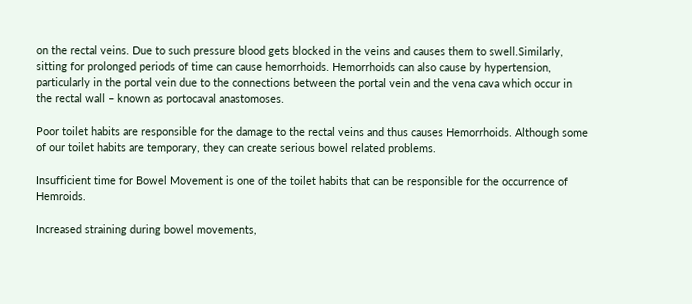on the rectal veins. Due to such pressure blood gets blocked in the veins and causes them to swell.Similarly, sitting for prolonged periods of time can cause hemorrhoids. Hemorrhoids can also cause by hypertension, particularly in the portal vein due to the connections between the portal vein and the vena cava which occur in the rectal wall – known as portocaval anastomoses.

Poor toilet habits are responsible for the damage to the rectal veins and thus causes Hemorrhoids. Although some of our toilet habits are temporary, they can create serious bowel related problems.

Insufficient time for Bowel Movement is one of the toilet habits that can be responsible for the occurrence of Hemroids.

Increased straining during bowel movements,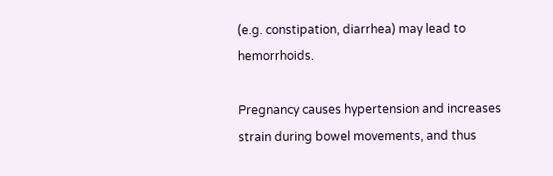(e.g. constipation, diarrhea) may lead to hemorrhoids.

Pregnancy causes hypertension and increases strain during bowel movements, and thus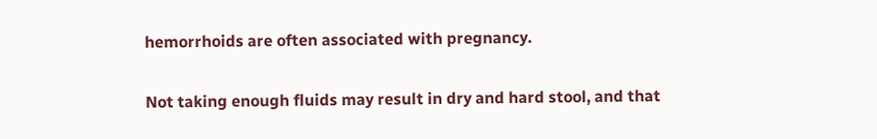hemorrhoids are often associated with pregnancy.

Not taking enough fluids may result in dry and hard stool, and that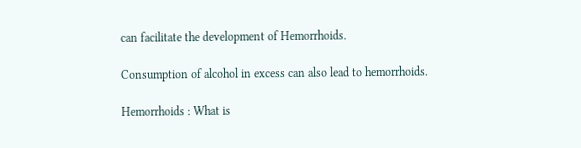can facilitate the development of Hemorrhoids.

Consumption of alcohol in excess can also lead to hemorrhoids.

Hemorrhoids : What is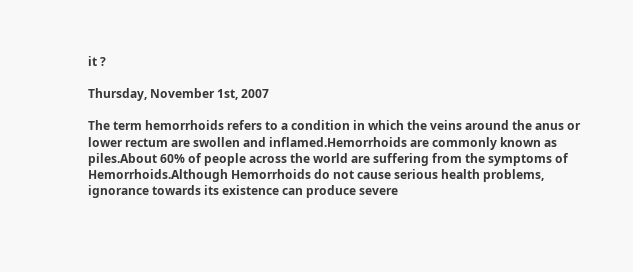it ?

Thursday, November 1st, 2007

The term hemorrhoids refers to a condition in which the veins around the anus or lower rectum are swollen and inflamed.Hemorrhoids are commonly known as piles.About 60% of people across the world are suffering from the symptoms of Hemorrhoids.Although Hemorrhoids do not cause serious health problems, ignorance towards its existence can produce severe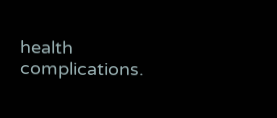health complications.